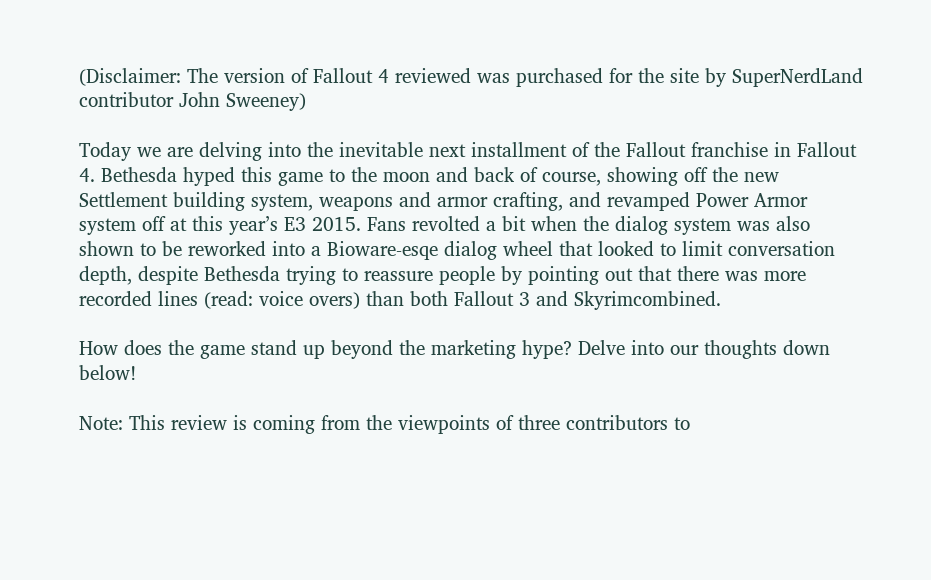(Disclaimer: The version of Fallout 4 reviewed was purchased for the site by SuperNerdLand contributor John Sweeney)

Today we are delving into the inevitable next installment of the Fallout franchise in Fallout 4. Bethesda hyped this game to the moon and back of course, showing off the new Settlement building system, weapons and armor crafting, and revamped Power Armor system off at this year’s E3 2015. Fans revolted a bit when the dialog system was also shown to be reworked into a Bioware-esqe dialog wheel that looked to limit conversation depth, despite Bethesda trying to reassure people by pointing out that there was more recorded lines (read: voice overs) than both Fallout 3 and Skyrimcombined.

How does the game stand up beyond the marketing hype? Delve into our thoughts down below!

Note: This review is coming from the viewpoints of three contributors to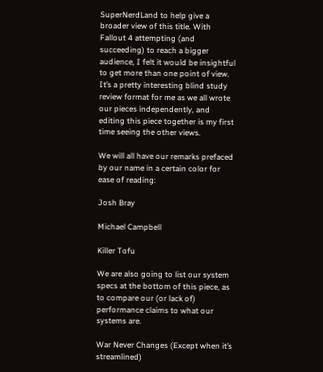SuperNerdLand to help give a broader view of this title. With Fallout 4 attempting (and succeeding) to reach a bigger audience, I felt it would be insightful to get more than one point of view. It’s a pretty interesting blind study review format for me as we all wrote our pieces independently, and editing this piece together is my first time seeing the other views.

We will all have our remarks prefaced by our name in a certain color for ease of reading:

Josh Bray

Michael Campbell

Killer Tofu

We are also going to list our system specs at the bottom of this piece, as to compare our (or lack of) performance claims to what our systems are.

War Never Changes (Except when it’s streamlined)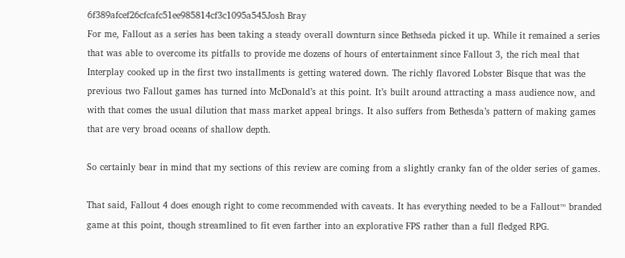6f389afcef26cfcafc51ee985814cf3c1095a545Josh Bray
For me, Fallout as a series has been taking a steady overall downturn since Bethseda picked it up. While it remained a series that was able to overcome its pitfalls to provide me dozens of hours of entertainment since Fallout 3, the rich meal that Interplay cooked up in the first two installments is getting watered down. The richly flavored Lobster Bisque that was the previous two Fallout games has turned into McDonald’s at this point. It’s built around attracting a mass audience now, and with that comes the usual dilution that mass market appeal brings. It also suffers from Bethesda’s pattern of making games that are very broad oceans of shallow depth.

So certainly bear in mind that my sections of this review are coming from a slightly cranky fan of the older series of games.

That said, Fallout 4 does enough right to come recommended with caveats. It has everything needed to be a Fallout™ branded game at this point, though streamlined to fit even farther into an explorative FPS rather than a full fledged RPG.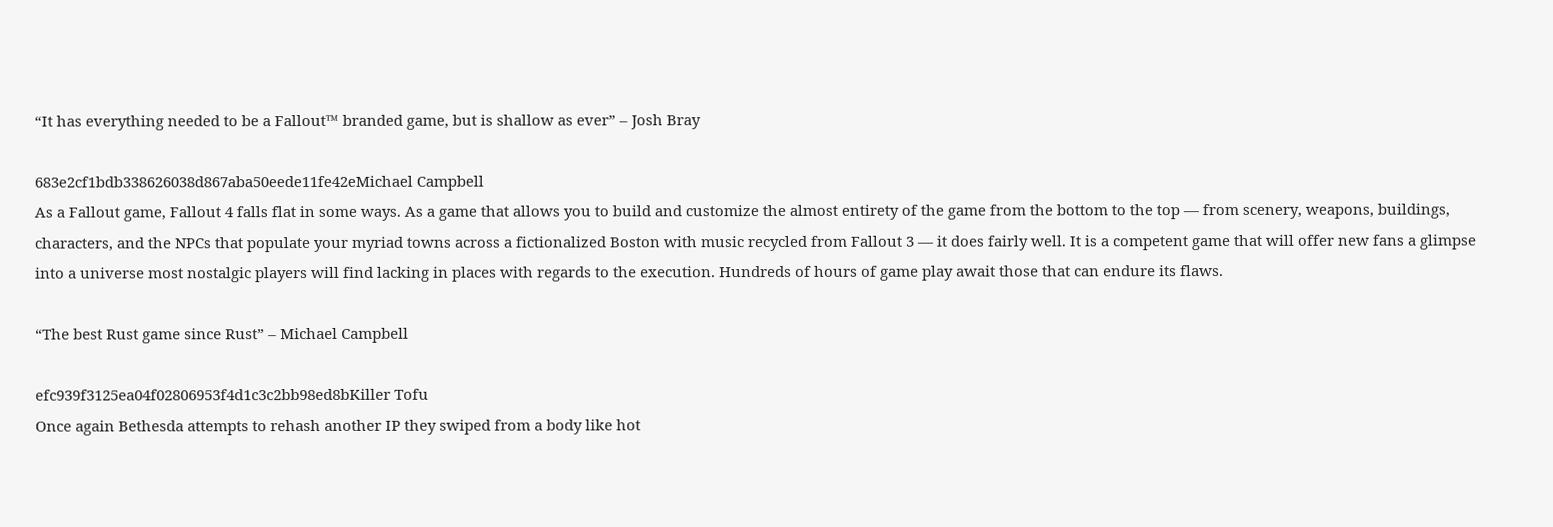“It has everything needed to be a Fallout™ branded game, but is shallow as ever” – Josh Bray

683e2cf1bdb338626038d867aba50eede11fe42eMichael Campbell
As a Fallout game, Fallout 4 falls flat in some ways. As a game that allows you to build and customize the almost entirety of the game from the bottom to the top — from scenery, weapons, buildings, characters, and the NPCs that populate your myriad towns across a fictionalized Boston with music recycled from Fallout 3 — it does fairly well. It is a competent game that will offer new fans a glimpse into a universe most nostalgic players will find lacking in places with regards to the execution. Hundreds of hours of game play await those that can endure its flaws.

“The best Rust game since Rust” – Michael Campbell

efc939f3125ea04f02806953f4d1c3c2bb98ed8bKiller Tofu
Once again Bethesda attempts to rehash another IP they swiped from a body like hot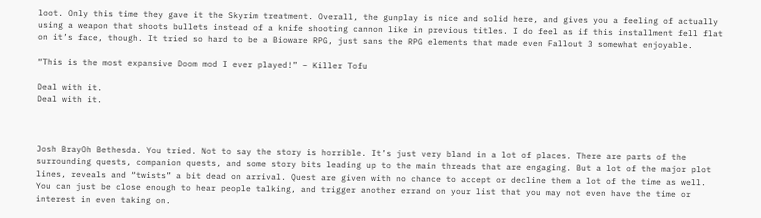loot. Only this time they gave it the Skyrim treatment. Overall, the gunplay is nice and solid here, and gives you a feeling of actually using a weapon that shoots bullets instead of a knife shooting cannon like in previous titles. I do feel as if this installment fell flat on it’s face, though. It tried so hard to be a Bioware RPG, just sans the RPG elements that made even Fallout 3 somewhat enjoyable.

“This is the most expansive Doom mod I ever played!” – Killer Tofu

Deal with it.
Deal with it.



Josh BrayOh Bethesda. You tried. Not to say the story is horrible. It’s just very bland in a lot of places. There are parts of the surrounding quests, companion quests, and some story bits leading up to the main threads that are engaging. But a lot of the major plot lines, reveals and “twists” a bit dead on arrival. Quest are given with no chance to accept or decline them a lot of the time as well. You can just be close enough to hear people talking, and trigger another errand on your list that you may not even have the time or interest in even taking on.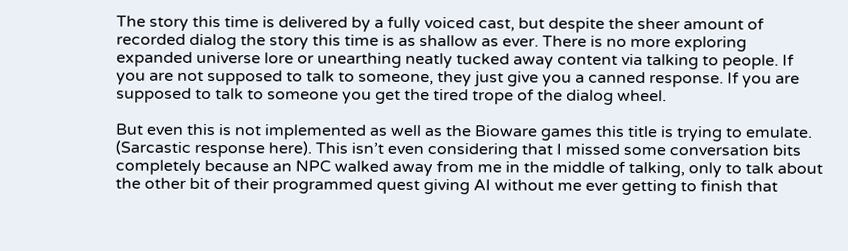The story this time is delivered by a fully voiced cast, but despite the sheer amount of recorded dialog the story this time is as shallow as ever. There is no more exploring expanded universe lore or unearthing neatly tucked away content via talking to people. If you are not supposed to talk to someone, they just give you a canned response. If you are supposed to talk to someone you get the tired trope of the dialog wheel.

But even this is not implemented as well as the Bioware games this title is trying to emulate. (Sarcastic response here). This isn’t even considering that I missed some conversation bits completely because an NPC walked away from me in the middle of talking, only to talk about the other bit of their programmed quest giving AI without me ever getting to finish that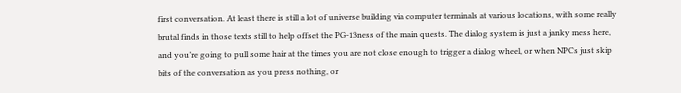first conversation. At least there is still a lot of universe building via computer terminals at various locations, with some really brutal finds in those texts still to help offset the PG-13ness of the main quests. The dialog system is just a janky mess here, and you’re going to pull some hair at the times you are not close enough to trigger a dialog wheel, or when NPCs just skip bits of the conversation as you press nothing, or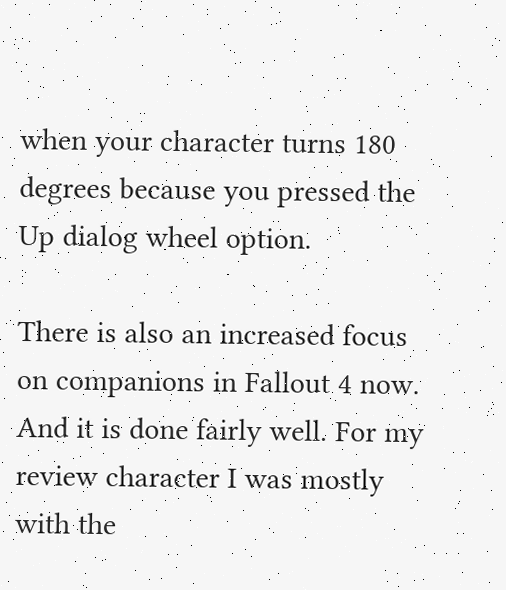when your character turns 180 degrees because you pressed the Up dialog wheel option.

There is also an increased focus on companions in Fallout 4 now. And it is done fairly well. For my review character I was mostly with the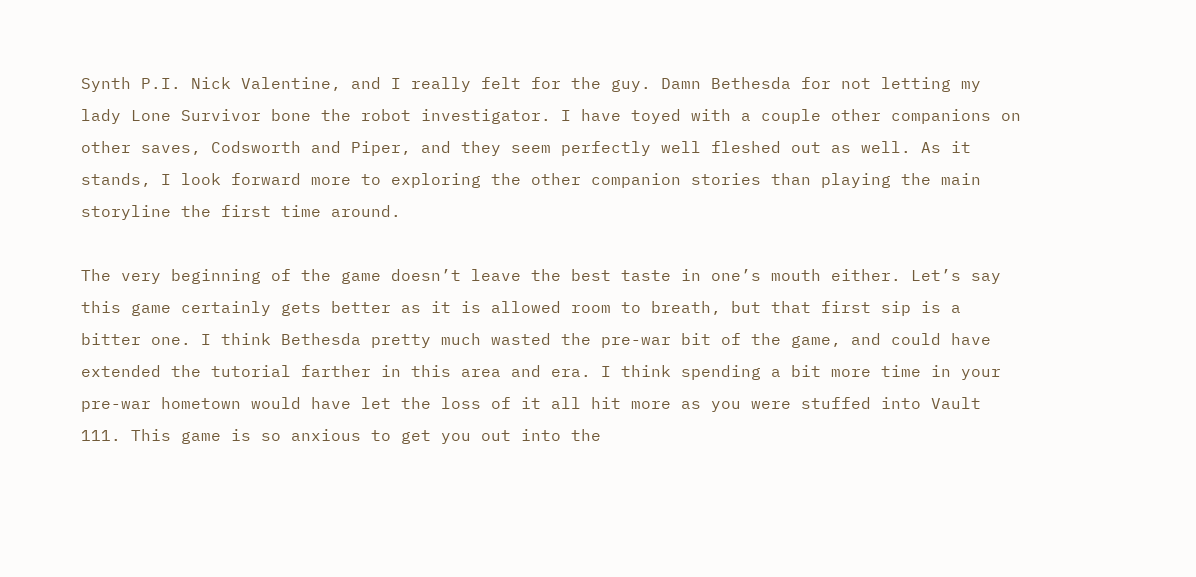Synth P.I. Nick Valentine, and I really felt for the guy. Damn Bethesda for not letting my lady Lone Survivor bone the robot investigator. I have toyed with a couple other companions on other saves, Codsworth and Piper, and they seem perfectly well fleshed out as well. As it stands, I look forward more to exploring the other companion stories than playing the main storyline the first time around.

The very beginning of the game doesn’t leave the best taste in one’s mouth either. Let’s say this game certainly gets better as it is allowed room to breath, but that first sip is a bitter one. I think Bethesda pretty much wasted the pre-war bit of the game, and could have extended the tutorial farther in this area and era. I think spending a bit more time in your pre-war hometown would have let the loss of it all hit more as you were stuffed into Vault 111. This game is so anxious to get you out into the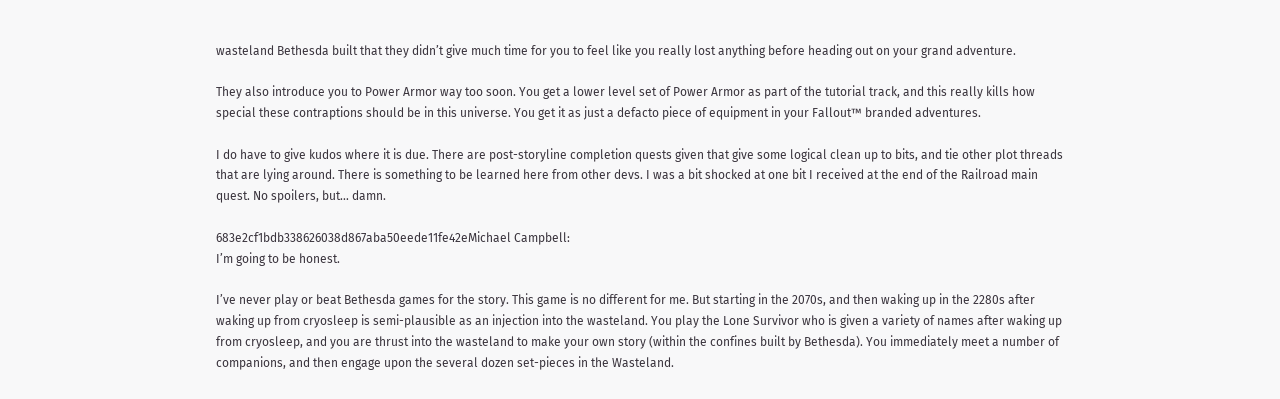wasteland Bethesda built that they didn’t give much time for you to feel like you really lost anything before heading out on your grand adventure.

They also introduce you to Power Armor way too soon. You get a lower level set of Power Armor as part of the tutorial track, and this really kills how special these contraptions should be in this universe. You get it as just a defacto piece of equipment in your Fallout™ branded adventures.

I do have to give kudos where it is due. There are post-storyline completion quests given that give some logical clean up to bits, and tie other plot threads that are lying around. There is something to be learned here from other devs. I was a bit shocked at one bit I received at the end of the Railroad main quest. No spoilers, but… damn.

683e2cf1bdb338626038d867aba50eede11fe42eMichael Campbell:
I’m going to be honest.

I’ve never play or beat Bethesda games for the story. This game is no different for me. But starting in the 2070s, and then waking up in the 2280s after waking up from cryosleep is semi-plausible as an injection into the wasteland. You play the Lone Survivor who is given a variety of names after waking up from cryosleep, and you are thrust into the wasteland to make your own story (within the confines built by Bethesda). You immediately meet a number of companions, and then engage upon the several dozen set-pieces in the Wasteland.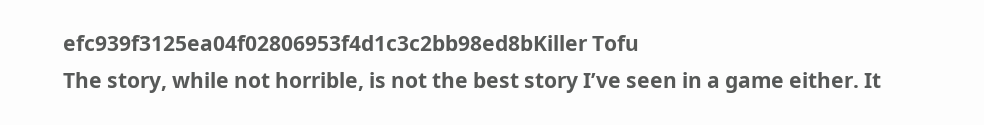efc939f3125ea04f02806953f4d1c3c2bb98ed8bKiller Tofu
The story, while not horrible, is not the best story I’ve seen in a game either. It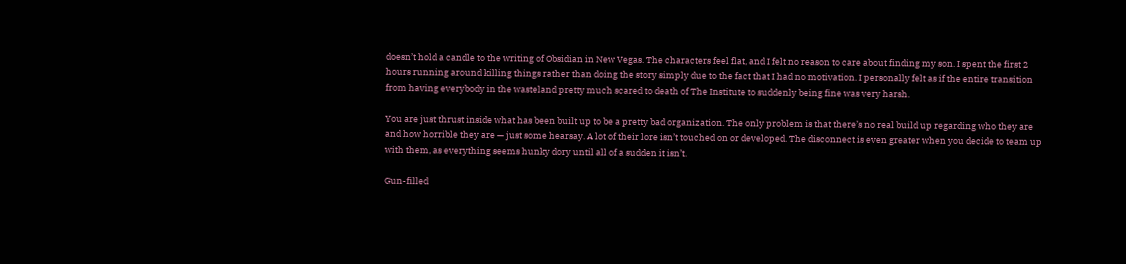doesn’t hold a candle to the writing of Obsidian in New Vegas. The characters feel flat, and I felt no reason to care about finding my son. I spent the first 2 hours running around killing things rather than doing the story simply due to the fact that I had no motivation. I personally felt as if the entire transition from having everybody in the wasteland pretty much scared to death of The Institute to suddenly being fine was very harsh.

You are just thrust inside what has been built up to be a pretty bad organization. The only problem is that there’s no real build up regarding who they are and how horrible they are — just some hearsay. A lot of their lore isn’t touched on or developed. The disconnect is even greater when you decide to team up with them, as everything seems hunky dory until all of a sudden it isn’t.

Gun-filled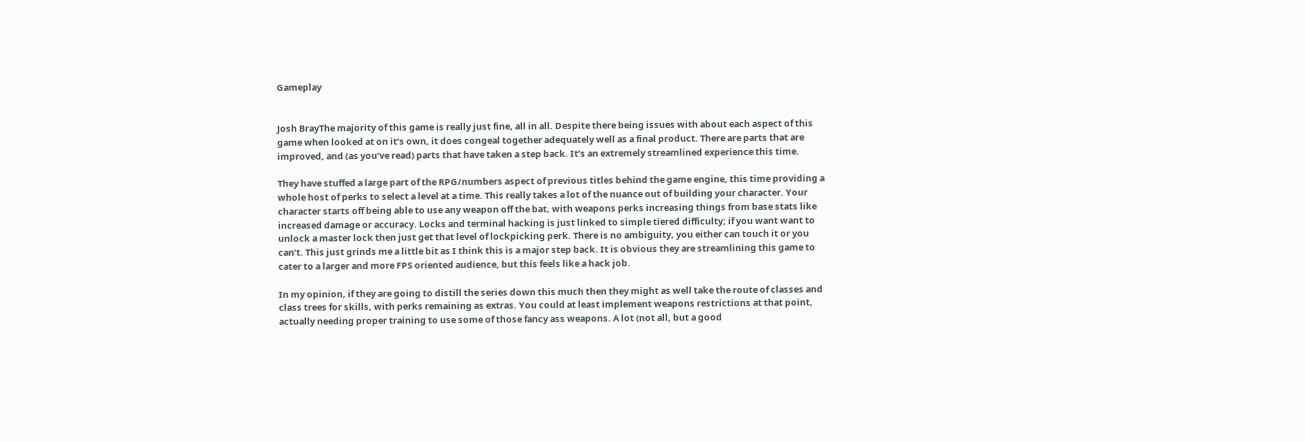Gameplay


Josh BrayThe majority of this game is really just fine, all in all. Despite there being issues with about each aspect of this game when looked at on it’s own, it does congeal together adequately well as a final product. There are parts that are improved, and (as you’ve read) parts that have taken a step back. It’s an extremely streamlined experience this time.

They have stuffed a large part of the RPG/numbers aspect of previous titles behind the game engine, this time providing a whole host of perks to select a level at a time. This really takes a lot of the nuance out of building your character. Your character starts off being able to use any weapon off the bat, with weapons perks increasing things from base stats like increased damage or accuracy. Locks and terminal hacking is just linked to simple tiered difficulty; if you want want to unlock a master lock then just get that level of lockpicking perk. There is no ambiguity, you either can touch it or you can’t. This just grinds me a little bit as I think this is a major step back. It is obvious they are streamlining this game to cater to a larger and more FPS oriented audience, but this feels like a hack job.

In my opinion, if they are going to distill the series down this much then they might as well take the route of classes and class trees for skills, with perks remaining as extras. You could at least implement weapons restrictions at that point, actually needing proper training to use some of those fancy ass weapons. A lot (not all, but a good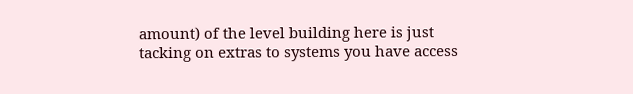amount) of the level building here is just tacking on extras to systems you have access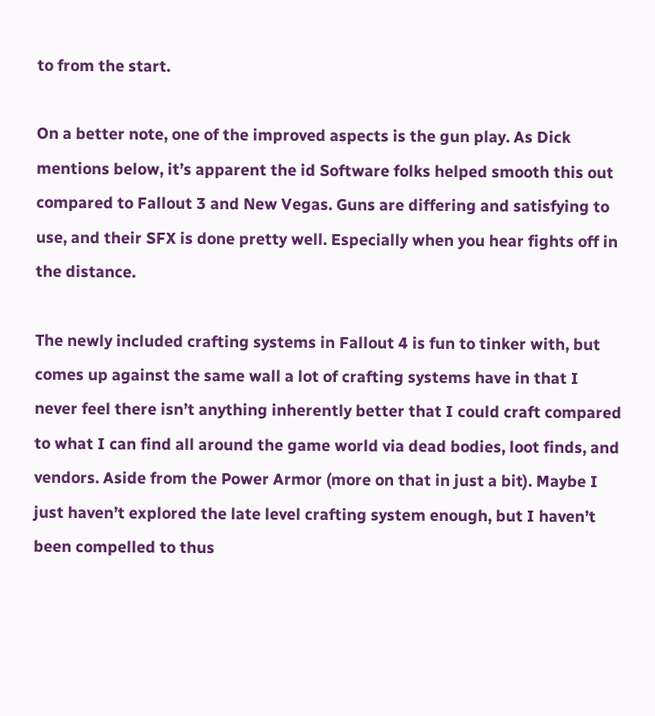to from the start.

On a better note, one of the improved aspects is the gun play. As Dick mentions below, it’s apparent the id Software folks helped smooth this out compared to Fallout 3 and New Vegas. Guns are differing and satisfying to use, and their SFX is done pretty well. Especially when you hear fights off in the distance.

The newly included crafting systems in Fallout 4 is fun to tinker with, but comes up against the same wall a lot of crafting systems have in that I never feel there isn’t anything inherently better that I could craft compared to what I can find all around the game world via dead bodies, loot finds, and vendors. Aside from the Power Armor (more on that in just a bit). Maybe I just haven’t explored the late level crafting system enough, but I haven’t been compelled to thus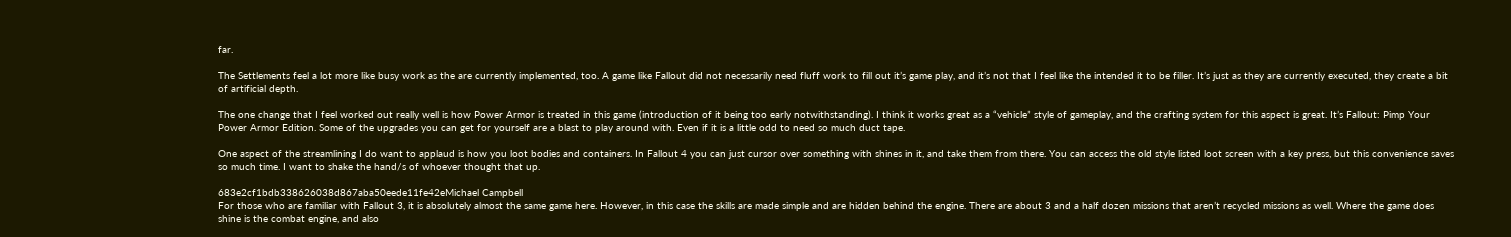far.

The Settlements feel a lot more like busy work as the are currently implemented, too. A game like Fallout did not necessarily need fluff work to fill out it’s game play, and it’s not that I feel like the intended it to be filler. It’s just as they are currently executed, they create a bit of artificial depth.

The one change that I feel worked out really well is how Power Armor is treated in this game (introduction of it being too early notwithstanding). I think it works great as a “vehicle” style of gameplay, and the crafting system for this aspect is great. It’s Fallout: Pimp Your Power Armor Edition. Some of the upgrades you can get for yourself are a blast to play around with. Even if it is a little odd to need so much duct tape.

One aspect of the streamlining I do want to applaud is how you loot bodies and containers. In Fallout 4 you can just cursor over something with shines in it, and take them from there. You can access the old style listed loot screen with a key press, but this convenience saves so much time. I want to shake the hand/s of whoever thought that up.

683e2cf1bdb338626038d867aba50eede11fe42eMichael Campbell
For those who are familiar with Fallout 3, it is absolutely almost the same game here. However, in this case the skills are made simple and are hidden behind the engine. There are about 3 and a half dozen missions that aren’t recycled missions as well. Where the game does shine is the combat engine, and also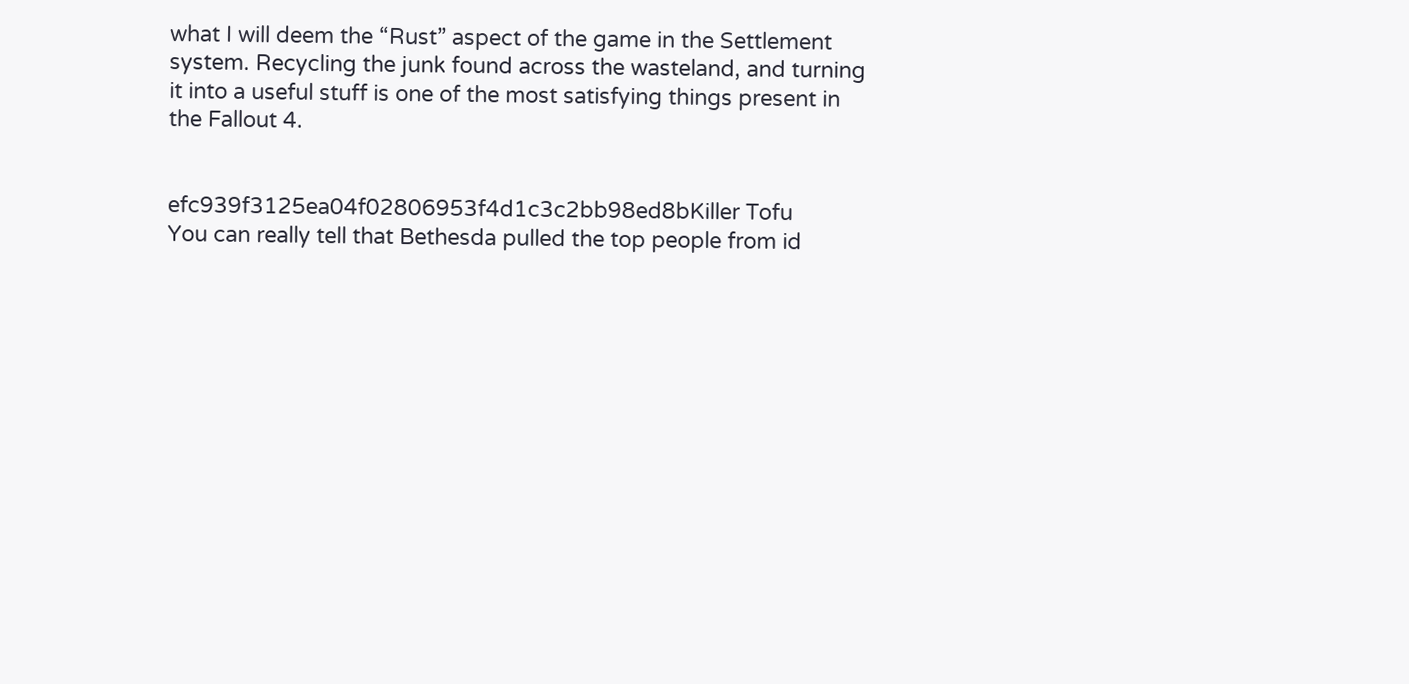what I will deem the “Rust” aspect of the game in the Settlement system. Recycling the junk found across the wasteland, and turning it into a useful stuff is one of the most satisfying things present in the Fallout 4.


efc939f3125ea04f02806953f4d1c3c2bb98ed8bKiller Tofu
You can really tell that Bethesda pulled the top people from id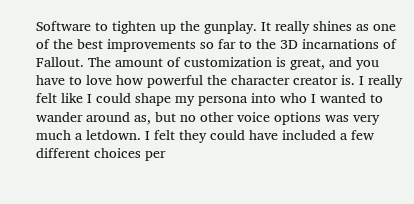Software to tighten up the gunplay. It really shines as one of the best improvements so far to the 3D incarnations of Fallout. The amount of customization is great, and you have to love how powerful the character creator is. I really felt like I could shape my persona into who I wanted to wander around as, but no other voice options was very much a letdown. I felt they could have included a few different choices per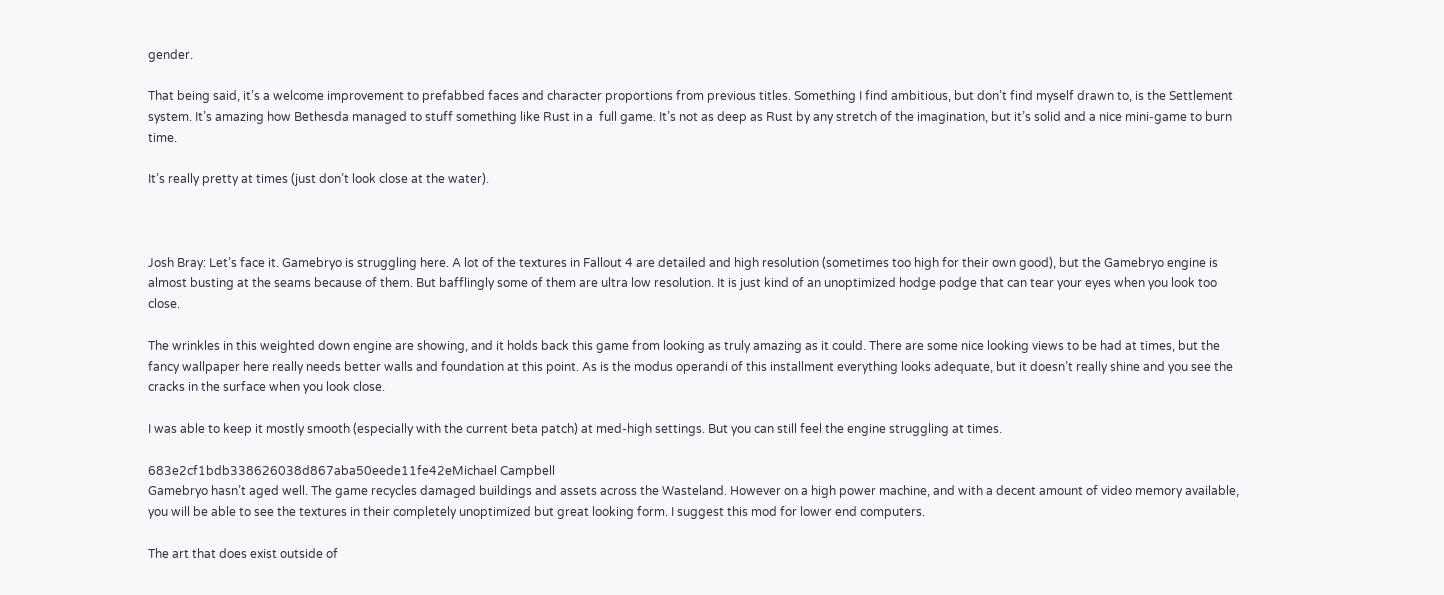gender.

That being said, it’s a welcome improvement to prefabbed faces and character proportions from previous titles. Something I find ambitious, but don’t find myself drawn to, is the Settlement system. It’s amazing how Bethesda managed to stuff something like Rust in a  full game. It’s not as deep as Rust by any stretch of the imagination, but it’s solid and a nice mini-game to burn time.

It’s really pretty at times (just don’t look close at the water).



Josh Bray: Let’s face it. Gamebryo is struggling here. A lot of the textures in Fallout 4 are detailed and high resolution (sometimes too high for their own good), but the Gamebryo engine is almost busting at the seams because of them. But bafflingly some of them are ultra low resolution. It is just kind of an unoptimized hodge podge that can tear your eyes when you look too close.

The wrinkles in this weighted down engine are showing, and it holds back this game from looking as truly amazing as it could. There are some nice looking views to be had at times, but the fancy wallpaper here really needs better walls and foundation at this point. As is the modus operandi of this installment everything looks adequate, but it doesn’t really shine and you see the cracks in the surface when you look close.

I was able to keep it mostly smooth (especially with the current beta patch) at med-high settings. But you can still feel the engine struggling at times.

683e2cf1bdb338626038d867aba50eede11fe42eMichael Campbell
Gamebryo hasn’t aged well. The game recycles damaged buildings and assets across the Wasteland. However on a high power machine, and with a decent amount of video memory available, you will be able to see the textures in their completely unoptimized but great looking form. I suggest this mod for lower end computers.

The art that does exist outside of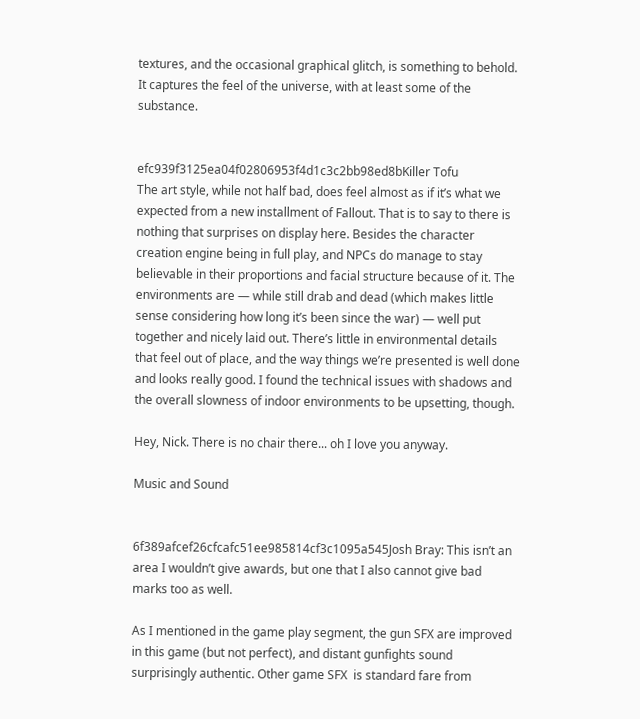textures, and the occasional graphical glitch, is something to behold. It captures the feel of the universe, with at least some of the substance.


efc939f3125ea04f02806953f4d1c3c2bb98ed8bKiller Tofu
The art style, while not half bad, does feel almost as if it’s what we expected from a new installment of Fallout. That is to say to there is nothing that surprises on display here. Besides the character creation engine being in full play, and NPCs do manage to stay believable in their proportions and facial structure because of it. The environments are — while still drab and dead (which makes little sense considering how long it’s been since the war) — well put together and nicely laid out. There’s little in environmental details that feel out of place, and the way things we’re presented is well done and looks really good. I found the technical issues with shadows and the overall slowness of indoor environments to be upsetting, though.

Hey, Nick. There is no chair there... oh I love you anyway.

Music and Sound


6f389afcef26cfcafc51ee985814cf3c1095a545Josh Bray: This isn’t an area I wouldn’t give awards, but one that I also cannot give bad marks too as well.

As I mentioned in the game play segment, the gun SFX are improved in this game (but not perfect), and distant gunfights sound surprisingly authentic. Other game SFX  is standard fare from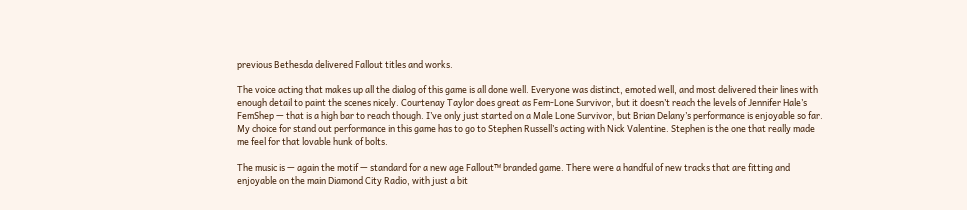previous Bethesda delivered Fallout titles and works.

The voice acting that makes up all the dialog of this game is all done well. Everyone was distinct, emoted well, and most delivered their lines with enough detail to paint the scenes nicely. Courtenay Taylor does great as Fem-Lone Survivor, but it doesn’t reach the levels of Jennifer Hale’s FemShep — that is a high bar to reach though. I’ve only just started on a Male Lone Survivor, but Brian Delany’s performance is enjoyable so far. My choice for stand out performance in this game has to go to Stephen Russell’s acting with Nick Valentine. Stephen is the one that really made me feel for that lovable hunk of bolts.

The music is — again the motif — standard for a new age Fallout™ branded game. There were a handful of new tracks that are fitting and enjoyable on the main Diamond City Radio, with just a bit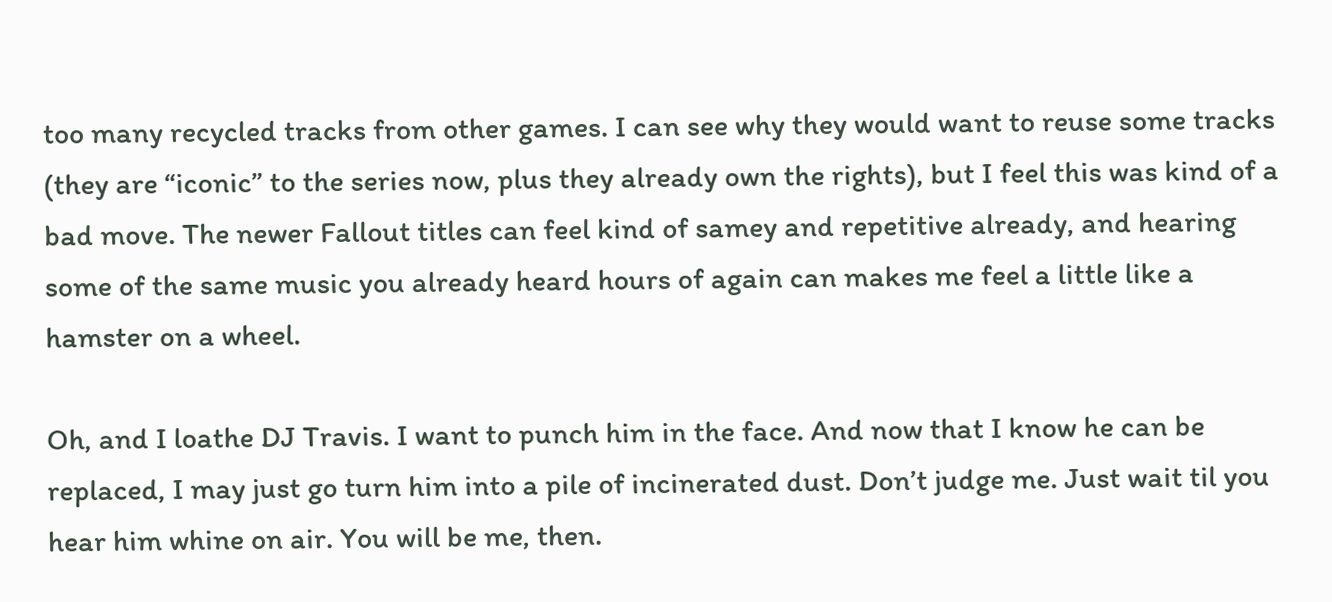too many recycled tracks from other games. I can see why they would want to reuse some tracks (they are “iconic” to the series now, plus they already own the rights), but I feel this was kind of a bad move. The newer Fallout titles can feel kind of samey and repetitive already, and hearing some of the same music you already heard hours of again can makes me feel a little like a hamster on a wheel.

Oh, and I loathe DJ Travis. I want to punch him in the face. And now that I know he can be replaced, I may just go turn him into a pile of incinerated dust. Don’t judge me. Just wait til you hear him whine on air. You will be me, then.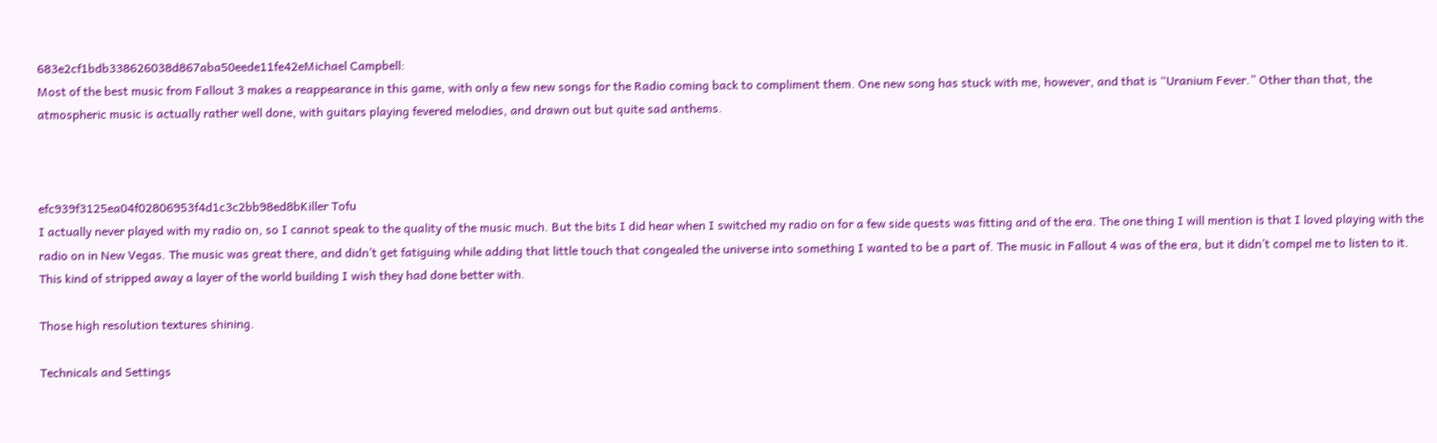683e2cf1bdb338626038d867aba50eede11fe42eMichael Campbell:
Most of the best music from Fallout 3 makes a reappearance in this game, with only a few new songs for the Radio coming back to compliment them. One new song has stuck with me, however, and that is “Uranium Fever.” Other than that, the atmospheric music is actually rather well done, with guitars playing fevered melodies, and drawn out but quite sad anthems.



efc939f3125ea04f02806953f4d1c3c2bb98ed8bKiller Tofu
I actually never played with my radio on, so I cannot speak to the quality of the music much. But the bits I did hear when I switched my radio on for a few side quests was fitting and of the era. The one thing I will mention is that I loved playing with the radio on in New Vegas. The music was great there, and didn’t get fatiguing while adding that little touch that congealed the universe into something I wanted to be a part of. The music in Fallout 4 was of the era, but it didn’t compel me to listen to it. This kind of stripped away a layer of the world building I wish they had done better with.

Those high resolution textures shining.

Technicals and Settings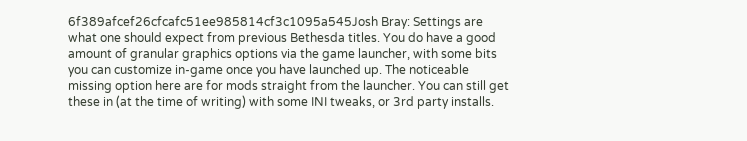6f389afcef26cfcafc51ee985814cf3c1095a545Josh Bray: Settings are what one should expect from previous Bethesda titles. You do have a good amount of granular graphics options via the game launcher, with some bits you can customize in-game once you have launched up. The noticeable missing option here are for mods straight from the launcher. You can still get these in (at the time of writing) with some INI tweaks, or 3rd party installs.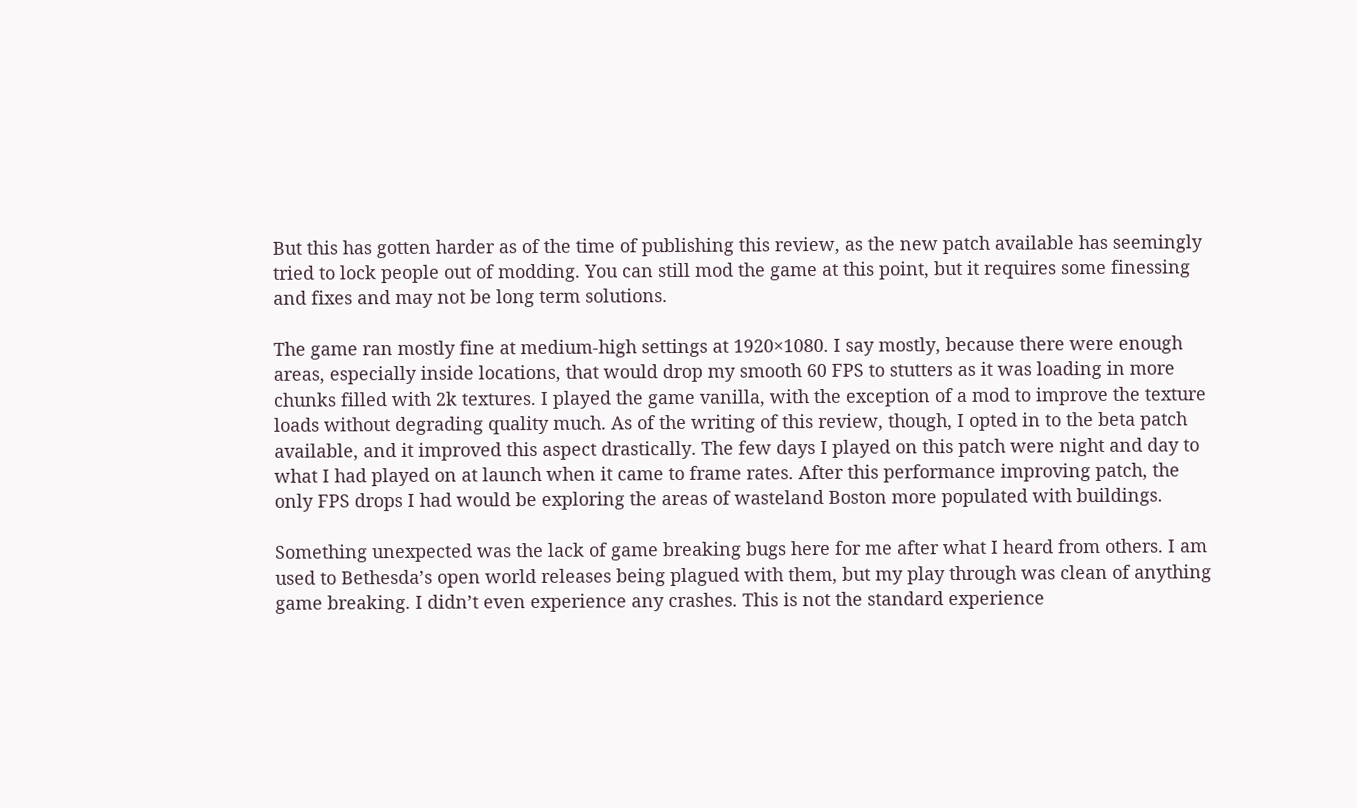But this has gotten harder as of the time of publishing this review, as the new patch available has seemingly tried to lock people out of modding. You can still mod the game at this point, but it requires some finessing and fixes and may not be long term solutions.

The game ran mostly fine at medium-high settings at 1920×1080. I say mostly, because there were enough areas, especially inside locations, that would drop my smooth 60 FPS to stutters as it was loading in more chunks filled with 2k textures. I played the game vanilla, with the exception of a mod to improve the texture loads without degrading quality much. As of the writing of this review, though, I opted in to the beta patch available, and it improved this aspect drastically. The few days I played on this patch were night and day to what I had played on at launch when it came to frame rates. After this performance improving patch, the only FPS drops I had would be exploring the areas of wasteland Boston more populated with buildings.

Something unexpected was the lack of game breaking bugs here for me after what I heard from others. I am used to Bethesda’s open world releases being plagued with them, but my play through was clean of anything game breaking. I didn’t even experience any crashes. This is not the standard experience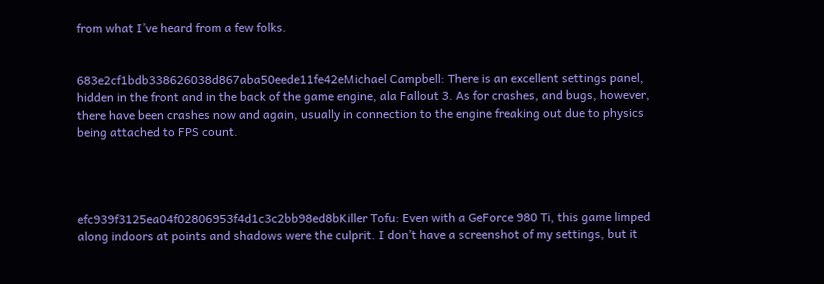from what I’ve heard from a few folks.


683e2cf1bdb338626038d867aba50eede11fe42eMichael Campbell: There is an excellent settings panel, hidden in the front and in the back of the game engine, ala Fallout 3. As for crashes, and bugs, however, there have been crashes now and again, usually in connection to the engine freaking out due to physics being attached to FPS count.




efc939f3125ea04f02806953f4d1c3c2bb98ed8bKiller Tofu: Even with a GeForce 980 Ti, this game limped along indoors at points and shadows were the culprit. I don’t have a screenshot of my settings, but it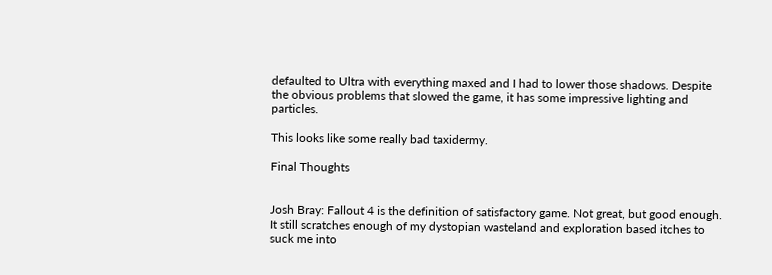defaulted to Ultra with everything maxed and I had to lower those shadows. Despite the obvious problems that slowed the game, it has some impressive lighting and particles.

This looks like some really bad taxidermy.

Final Thoughts


Josh Bray: Fallout 4 is the definition of satisfactory game. Not great, but good enough. It still scratches enough of my dystopian wasteland and exploration based itches to suck me into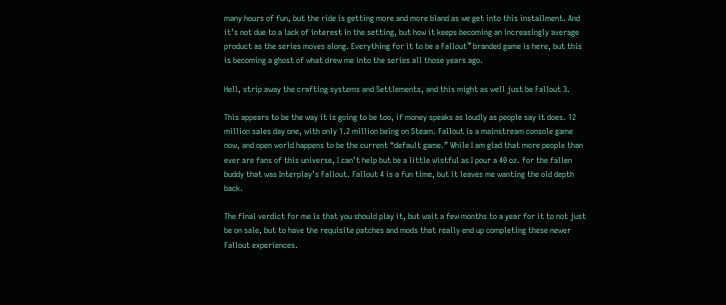many hours of fun, but the ride is getting more and more bland as we get into this installment. And it’s not due to a lack of interest in the setting, but how it keeps becoming an increasingly average product as the series moves along. Everything for it to be a Fallout™ branded game is here, but this is becoming a ghost of what drew me into the series all those years ago.

Hell, strip away the crafting systems and Settlements, and this might as well just be Fallout 3.

This appears to be the way it is going to be too, if money speaks as loudly as people say it does. 12 million sales day one, with only 1.2 million being on Steam. Fallout is a mainstream console game now, and open world happens to be the current “default game.” While I am glad that more people than ever are fans of this universe, I can’t help but be a little wistful as I pour a 40 oz. for the fallen buddy that was Interplay’s Fallout. Fallout 4 is a fun time, but it leaves me wanting the old depth back.

The final verdict for me is that you should play it, but wait a few months to a year for it to not just be on sale, but to have the requisite patches and mods that really end up completing these newer Fallout experiences.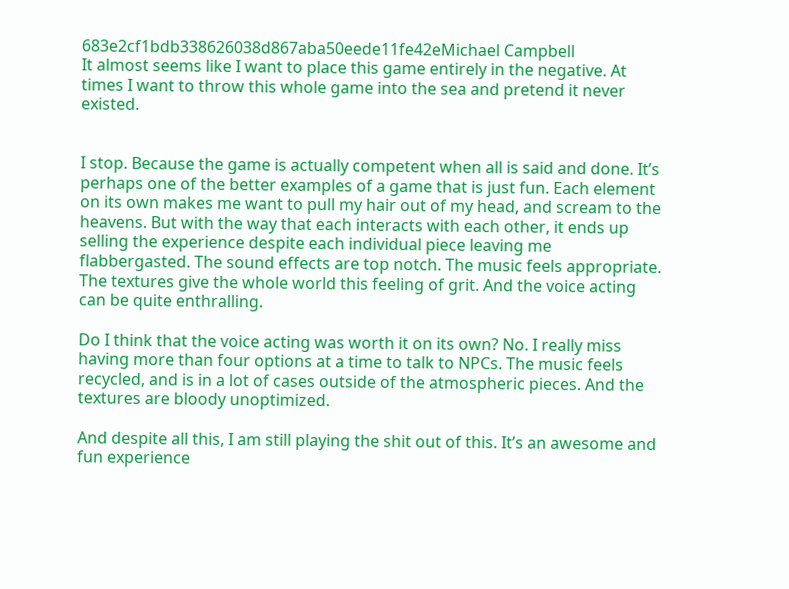683e2cf1bdb338626038d867aba50eede11fe42eMichael Campbell
It almost seems like I want to place this game entirely in the negative. At times I want to throw this whole game into the sea and pretend it never existed.


I stop. Because the game is actually competent when all is said and done. It’s perhaps one of the better examples of a game that is just fun. Each element on its own makes me want to pull my hair out of my head, and scream to the heavens. But with the way that each interacts with each other, it ends up selling the experience despite each individual piece leaving me flabbergasted. The sound effects are top notch. The music feels appropriate. The textures give the whole world this feeling of grit. And the voice acting can be quite enthralling.

Do I think that the voice acting was worth it on its own? No. I really miss having more than four options at a time to talk to NPCs. The music feels recycled, and is in a lot of cases outside of the atmospheric pieces. And the textures are bloody unoptimized.

And despite all this, I am still playing the shit out of this. It’s an awesome and fun experience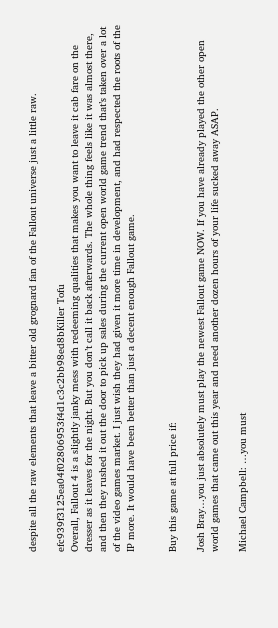despite all the raw elements that leave a bitter old grognard fan of the Fallout universe just a little raw.

efc939f3125ea04f02806953f4d1c3c2bb98ed8bKiller Tofu
Overall, Fallout 4 is a slightly janky mess with redeeming qualities that makes you want to leave it cab fare on the dresser as it leaves for the night. But you don’t call it back afterwards. The whole thing feels like it was almost there, and then they rushed it out the door to pick up sales during the current open world game trend that’s taken over a lot of the video games market. I just wish they had given it more time in development, and had respected the roots of the IP more. It would have been better than just a decent enough Fallout game.


Buy this game at full price if:

Josh Bray…you just absolutely must play the newest Fallout game NOW. If you have already played the other open world games that came out this year and need another dozen hours of your life sucked away ASAP.

Michael Campbell: …you must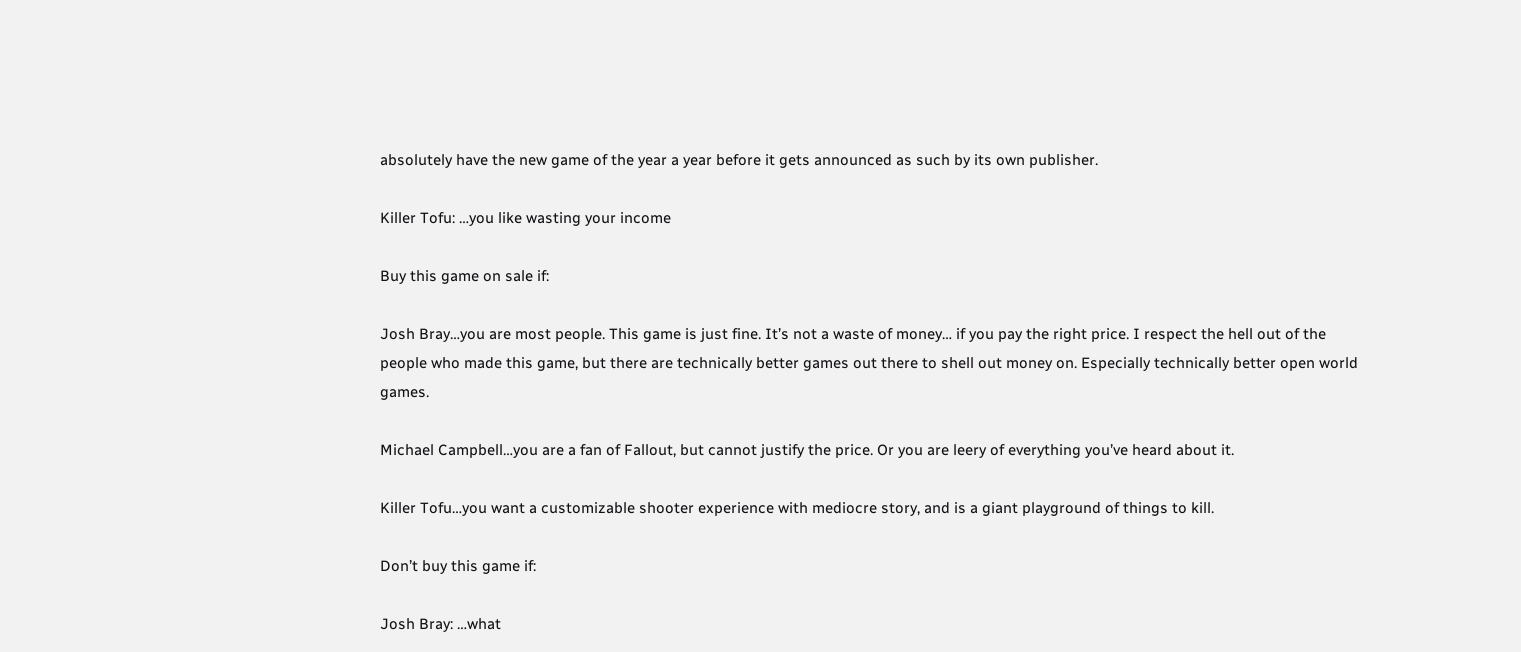absolutely have the new game of the year a year before it gets announced as such by its own publisher.

Killer Tofu: …you like wasting your income

Buy this game on sale if:

Josh Bray…you are most people. This game is just fine. It’s not a waste of money… if you pay the right price. I respect the hell out of the people who made this game, but there are technically better games out there to shell out money on. Especially technically better open world games.

Michael Campbell…you are a fan of Fallout, but cannot justify the price. Or you are leery of everything you’ve heard about it.

Killer Tofu…you want a customizable shooter experience with mediocre story, and is a giant playground of things to kill.

Don’t buy this game if:

Josh Bray: …what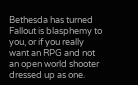Bethesda has turned Fallout is blasphemy to you, or if you really want an RPG and not an open world shooter dressed up as one.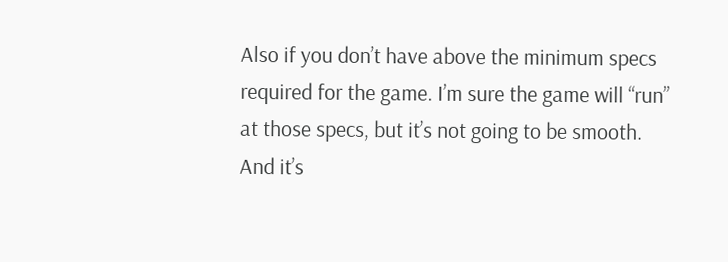Also if you don’t have above the minimum specs required for the game. I’m sure the game will “run” at those specs, but it’s not going to be smooth. And it’s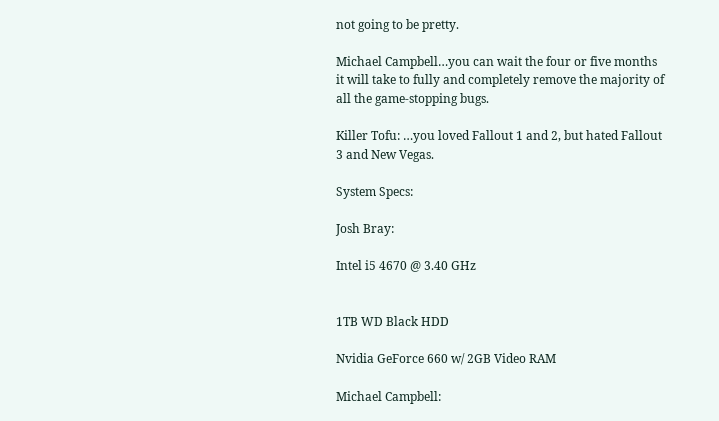not going to be pretty.

Michael Campbell…you can wait the four or five months it will take to fully and completely remove the majority of all the game-stopping bugs.

Killer Tofu: …you loved Fallout 1 and 2, but hated Fallout 3 and New Vegas.

System Specs:

Josh Bray:

Intel i5 4670 @ 3.40 GHz


1TB WD Black HDD

Nvidia GeForce 660 w/ 2GB Video RAM

Michael Campbell: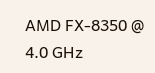AMD FX-8350 @ 4.0 GHz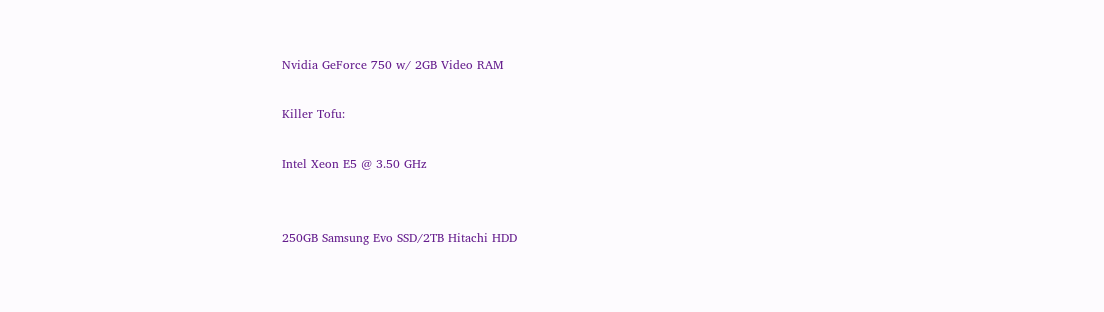Nvidia GeForce 750 w/ 2GB Video RAM

Killer Tofu:

Intel Xeon E5 @ 3.50 GHz


250GB Samsung Evo SSD/2TB Hitachi HDD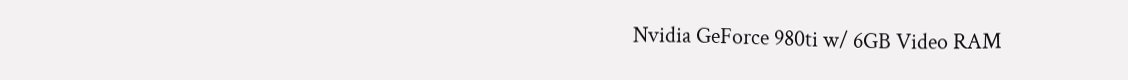Nvidia GeForce 980ti w/ 6GB Video RAM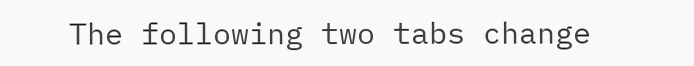The following two tabs change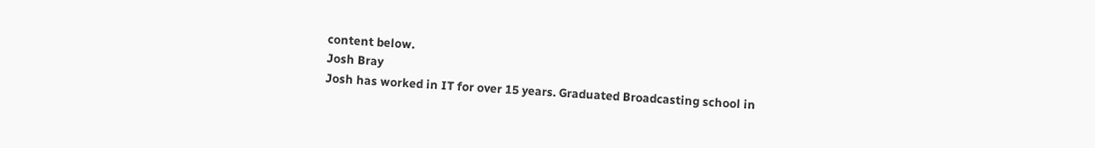content below.
Josh Bray
Josh has worked in IT for over 15 years. Graduated Broadcasting school in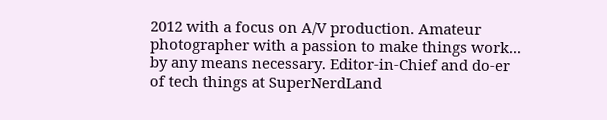2012 with a focus on A/V production. Amateur photographer with a passion to make things work... by any means necessary. Editor-in-Chief and do-er of tech things at SuperNerdLand